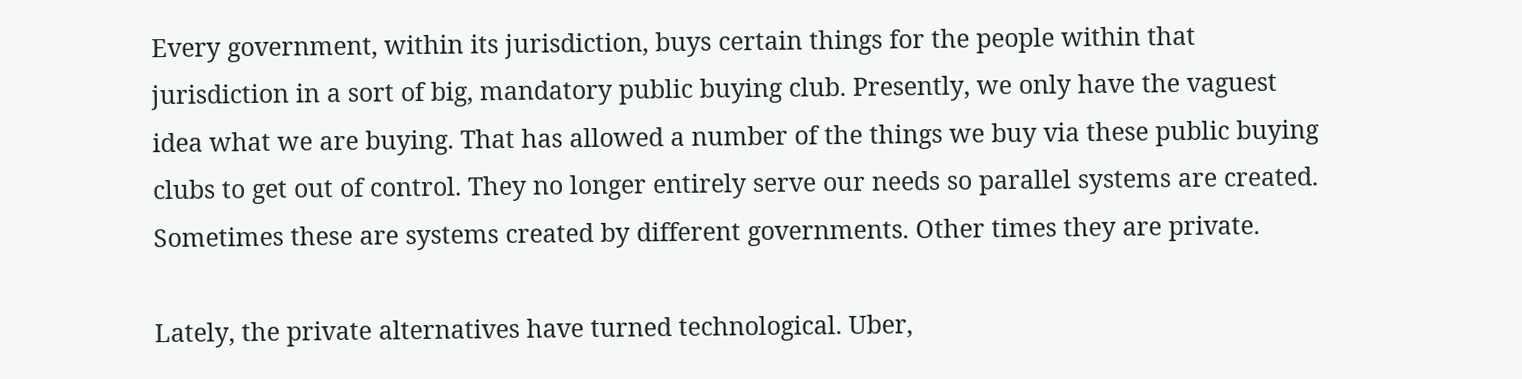Every government, within its jurisdiction, buys certain things for the people within that jurisdiction in a sort of big, mandatory public buying club. Presently, we only have the vaguest idea what we are buying. That has allowed a number of the things we buy via these public buying clubs to get out of control. They no longer entirely serve our needs so parallel systems are created. Sometimes these are systems created by different governments. Other times they are private.

Lately, the private alternatives have turned technological. Uber,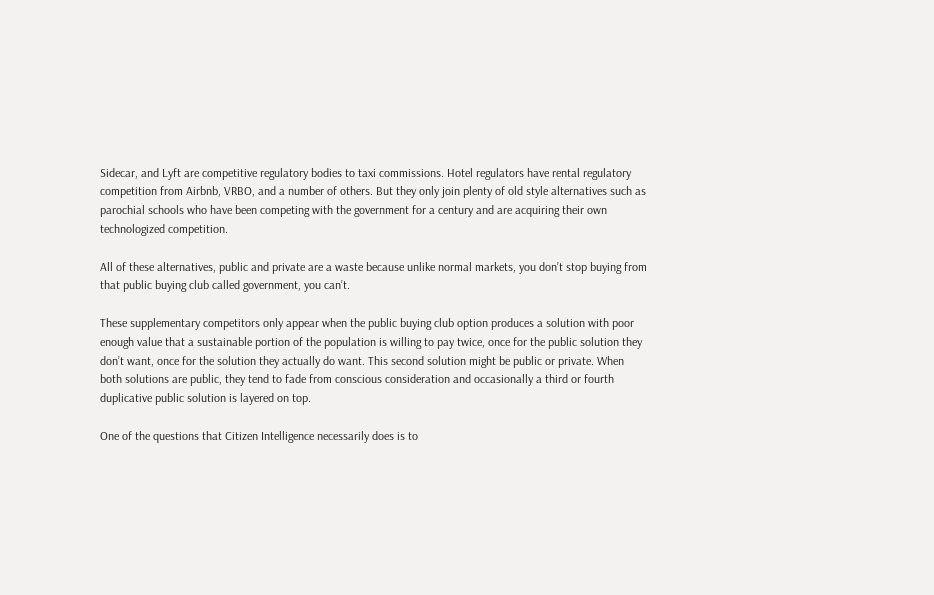Sidecar, and Lyft are competitive regulatory bodies to taxi commissions. Hotel regulators have rental regulatory competition from Airbnb, VRBO, and a number of others. But they only join plenty of old style alternatives such as parochial schools who have been competing with the government for a century and are acquiring their own technologized competition.

All of these alternatives, public and private are a waste because unlike normal markets, you don’t stop buying from that public buying club called government, you can’t.

These supplementary competitors only appear when the public buying club option produces a solution with poor enough value that a sustainable portion of the population is willing to pay twice, once for the public solution they don’t want, once for the solution they actually do want. This second solution might be public or private. When both solutions are public, they tend to fade from conscious consideration and occasionally a third or fourth duplicative public solution is layered on top.

One of the questions that Citizen Intelligence necessarily does is to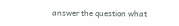answer the question what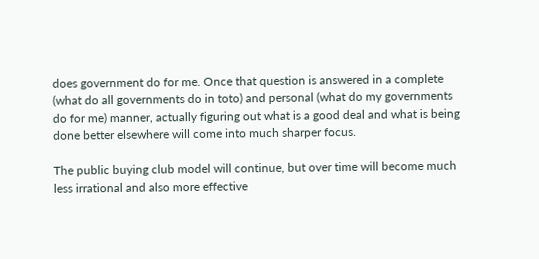does government do for me. Once that question is answered in a complete (what do all governments do in toto) and personal (what do my governments do for me) manner, actually figuring out what is a good deal and what is being done better elsewhere will come into much sharper focus.

The public buying club model will continue, but over time will become much less irrational and also more effective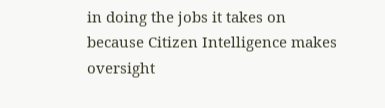in doing the jobs it takes on because Citizen Intelligence makes oversight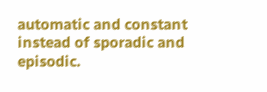automatic and constant instead of sporadic and episodic.